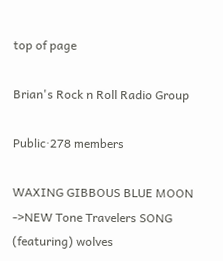top of page

Brian's Rock n Roll Radio Group

Public·278 members

WAXING GIBBOUS BLUE MOON ->NEW Tone Travelers SONG (featuring) wolves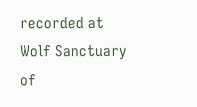recorded at Wolf Sanctuary of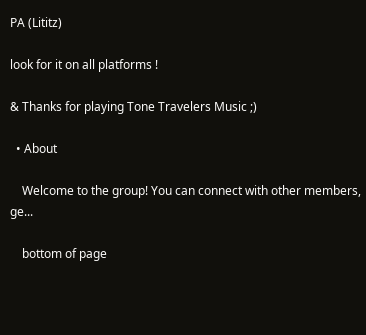PA (Lititz)

look for it on all platforms !

& Thanks for playing Tone Travelers Music ;)

  • About

    Welcome to the group! You can connect with other members, ge...

    bottom of page